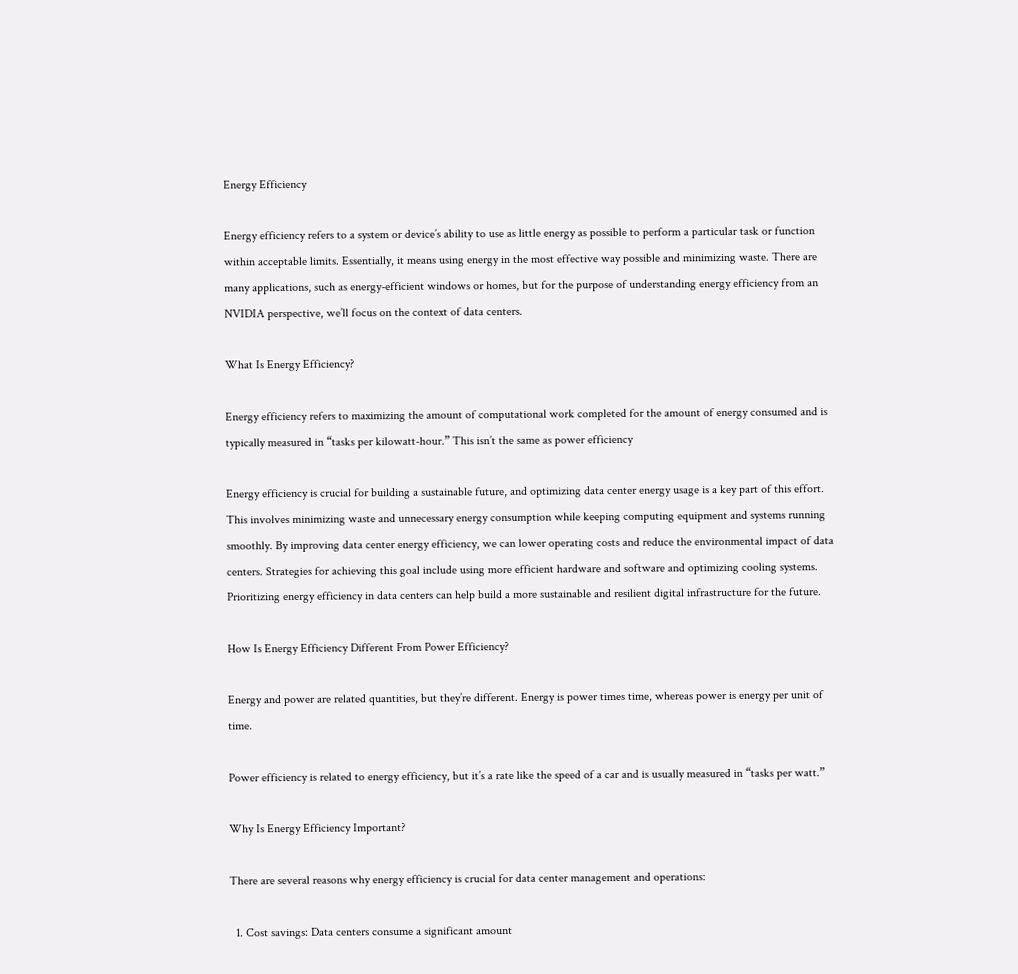Energy Efficiency

Energy efficiency refers to a system or device’s ability to use as little energy as possible to perform a particular task or function within acceptable limits. Essentially, it means using energy in the most effective way possible and minimizing waste. There are many applications, such as energy-efficient windows or homes, but for the purpose of understanding energy efficiency from an NVIDIA perspective, we’ll focus on the context of data centers.

What Is Energy Efficiency?

Energy efficiency refers to maximizing the amount of computational work completed for the amount of energy consumed and is typically measured in “tasks per kilowatt-hour.” This isn’t the same as power efficiency

Energy efficiency is crucial for building a sustainable future, and optimizing data center energy usage is a key part of this effort. This involves minimizing waste and unnecessary energy consumption while keeping computing equipment and systems running smoothly. By improving data center energy efficiency, we can lower operating costs and reduce the environmental impact of data centers. Strategies for achieving this goal include using more efficient hardware and software and optimizing cooling systems. Prioritizing energy efficiency in data centers can help build a more sustainable and resilient digital infrastructure for the future.

How Is Energy Efficiency Different From Power Efficiency?

Energy and power are related quantities, but they’re different. Energy is power times time, whereas power is energy per unit of time.

Power efficiency is related to energy efficiency, but it’s a rate like the speed of a car and is usually measured in “tasks per watt.”

Why Is Energy Efficiency Important?

There are several reasons why energy efficiency is crucial for data center management and operations:

  1. Cost savings: Data centers consume a significant amount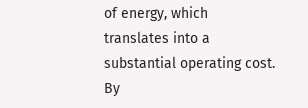of energy, which translates into a substantial operating cost. By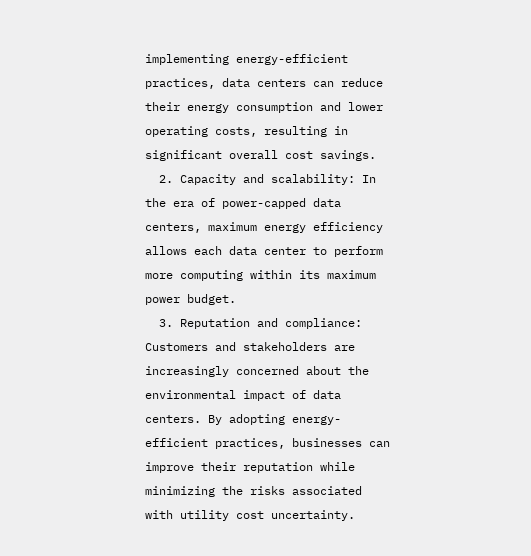implementing energy-efficient practices, data centers can reduce their energy consumption and lower operating costs, resulting in significant overall cost savings.
  2. Capacity and scalability: In the era of power-capped data centers, maximum energy efficiency allows each data center to perform more computing within its maximum power budget.
  3. Reputation and compliance: Customers and stakeholders are increasingly concerned about the environmental impact of data centers. By adopting energy-efficient practices, businesses can improve their reputation while minimizing the risks associated with utility cost uncertainty.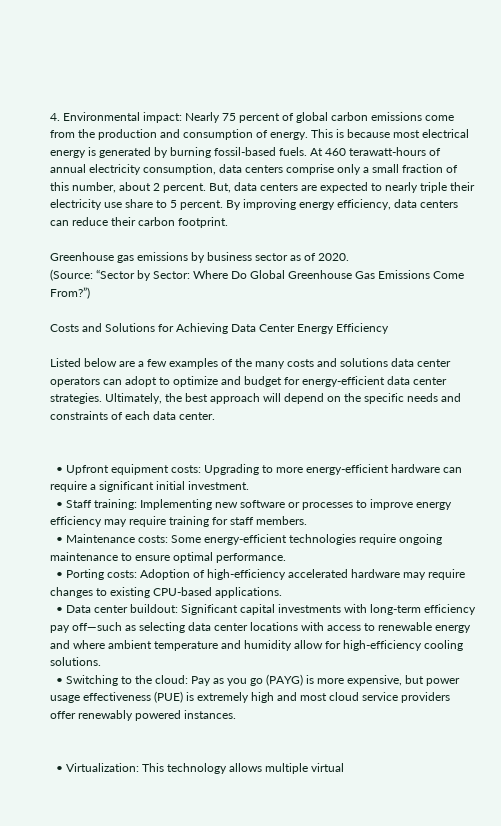4. Environmental impact: Nearly 75 percent of global carbon emissions come from the production and consumption of energy. This is because most electrical energy is generated by burning fossil-based fuels. At 460 terawatt-hours of annual electricity consumption, data centers comprise only a small fraction of this number, about 2 percent. But, data centers are expected to nearly triple their electricity use share to 5 percent. By improving energy efficiency, data centers can reduce their carbon footprint.

Greenhouse gas emissions by business sector as of 2020.
(Source: “Sector by Sector: Where Do Global Greenhouse Gas Emissions Come From?”)

Costs and Solutions for Achieving Data Center Energy Efficiency

Listed below are a few examples of the many costs and solutions data center operators can adopt to optimize and budget for energy-efficient data center strategies. Ultimately, the best approach will depend on the specific needs and constraints of each data center.


  • Upfront equipment costs: Upgrading to more energy-efficient hardware can require a significant initial investment.
  • Staff training: Implementing new software or processes to improve energy efficiency may require training for staff members.
  • Maintenance costs: Some energy-efficient technologies require ongoing maintenance to ensure optimal performance.
  • Porting costs: Adoption of high-efficiency accelerated hardware may require changes to existing CPU-based applications.
  • Data center buildout: Significant capital investments with long-term efficiency pay off—such as selecting data center locations with access to renewable energy and where ambient temperature and humidity allow for high-efficiency cooling solutions.
  • Switching to the cloud: Pay as you go (PAYG) is more expensive, but power usage effectiveness (PUE) is extremely high and most cloud service providers offer renewably powered instances.


  • Virtualization: This technology allows multiple virtual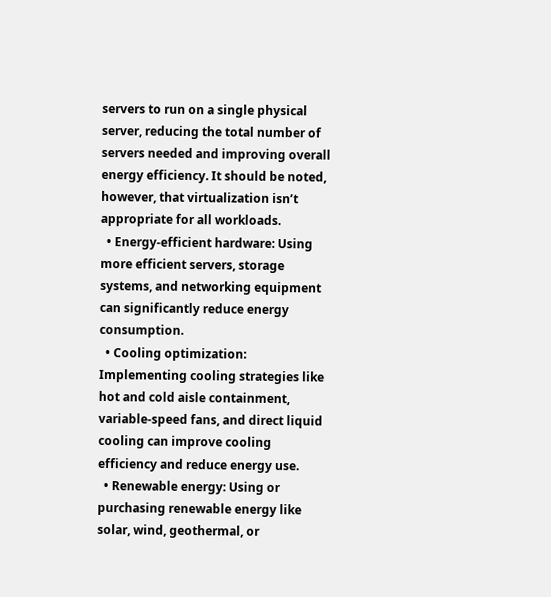servers to run on a single physical server, reducing the total number of servers needed and improving overall energy efficiency. It should be noted, however, that virtualization isn’t appropriate for all workloads.
  • Energy-efficient hardware: Using more efficient servers, storage systems, and networking equipment can significantly reduce energy consumption.
  • Cooling optimization: Implementing cooling strategies like hot and cold aisle containment, variable-speed fans, and direct liquid cooling can improve cooling efficiency and reduce energy use.
  • Renewable energy: Using or purchasing renewable energy like solar, wind, geothermal, or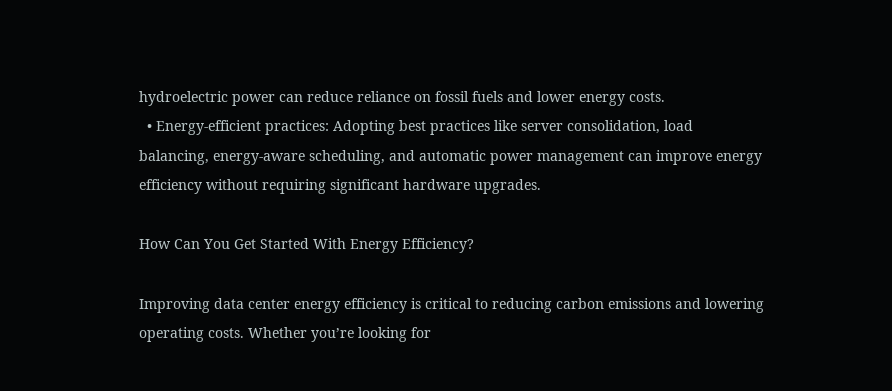hydroelectric power can reduce reliance on fossil fuels and lower energy costs.
  • Energy-efficient practices: Adopting best practices like server consolidation, load balancing, energy-aware scheduling, and automatic power management can improve energy efficiency without requiring significant hardware upgrades.

How Can You Get Started With Energy Efficiency?

Improving data center energy efficiency is critical to reducing carbon emissions and lowering operating costs. Whether you’re looking for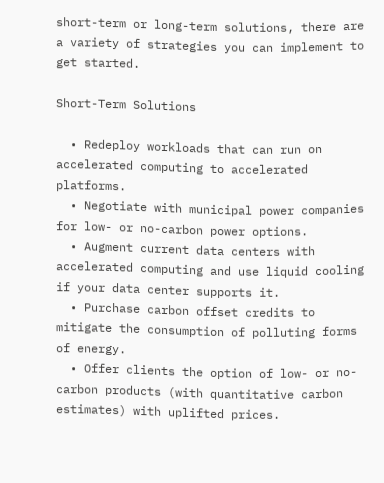short-term or long-term solutions, there are a variety of strategies you can implement to get started.

Short-Term Solutions

  • Redeploy workloads that can run on accelerated computing to accelerated platforms.
  • Negotiate with municipal power companies for low- or no-carbon power options.
  • Augment current data centers with accelerated computing and use liquid cooling if your data center supports it.
  • Purchase carbon offset credits to mitigate the consumption of polluting forms of energy.
  • Offer clients the option of low- or no-carbon products (with quantitative carbon estimates) with uplifted prices.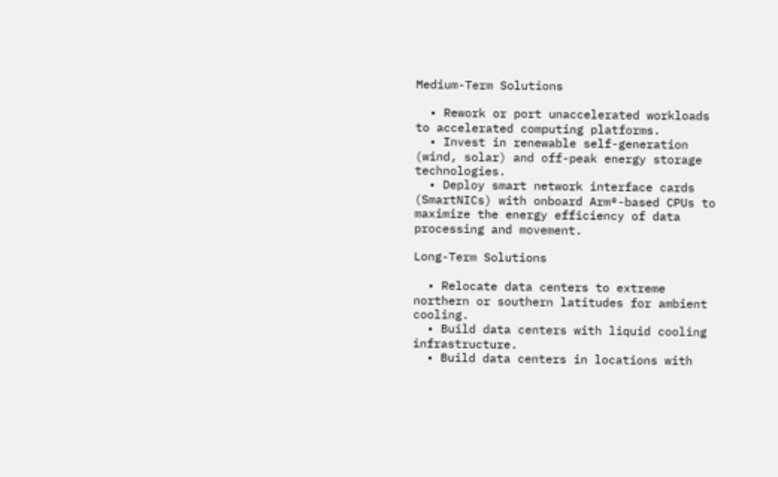Medium-Term Solutions

  • Rework or port unaccelerated workloads to accelerated computing platforms.
  • Invest in renewable self-generation (wind, solar) and off-peak energy storage technologies.
  • Deploy smart network interface cards (SmartNICs) with onboard Arm®-based CPUs to maximize the energy efficiency of data processing and movement.

Long-Term Solutions

  • Relocate data centers to extreme northern or southern latitudes for ambient cooling.
  • Build data centers with liquid cooling infrastructure.
  • Build data centers in locations with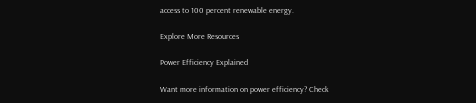access to 100 percent renewable energy.

Explore More Resources

Power Efficiency Explained

Want more information on power efficiency? Check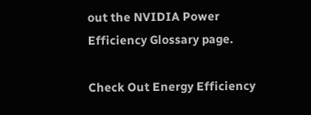out the NVIDIA Power Efficiency Glossary page.

Check Out Energy Efficiency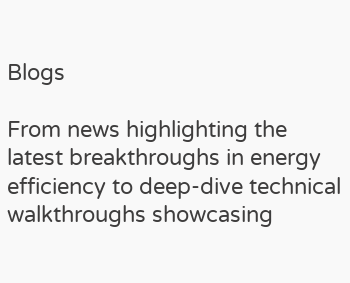Blogs

From news highlighting the latest breakthroughs in energy efficiency to deep-dive technical walkthroughs showcasing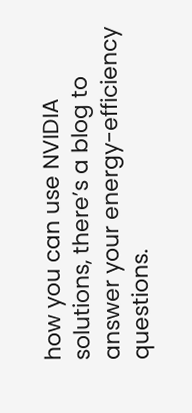how you can use NVIDIA solutions, there’s a blog to answer your energy-efficiency questions.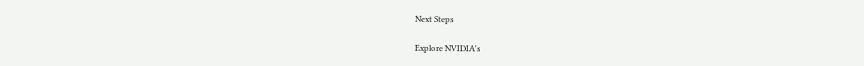Next Steps

Explore NVIDIA's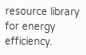resource library for energy efficiency.